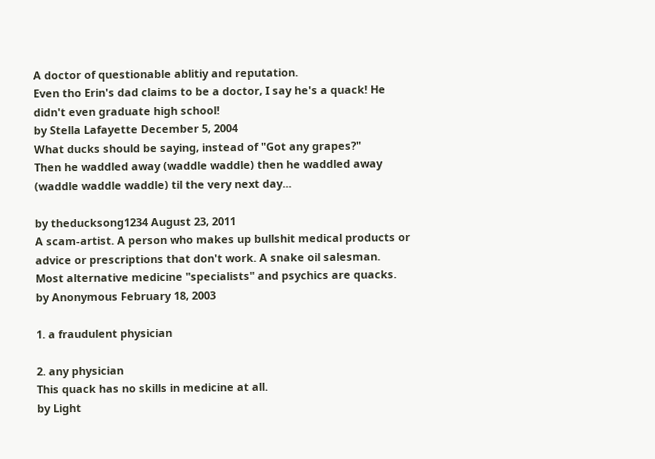A doctor of questionable ablitiy and reputation.
Even tho Erin's dad claims to be a doctor, I say he's a quack! He didn't even graduate high school!
by Stella Lafayette December 5, 2004
What ducks should be saying, instead of "Got any grapes?"
Then he waddled away (waddle waddle) then he waddled away (waddle waddle waddle) til the very next day...

by theducksong1234 August 23, 2011
A scam-artist. A person who makes up bullshit medical products or advice or prescriptions that don't work. A snake oil salesman.
Most alternative medicine "specialists" and psychics are quacks.
by Anonymous February 18, 2003

1. a fraudulent physician

2. any physician
This quack has no skills in medicine at all.
by Light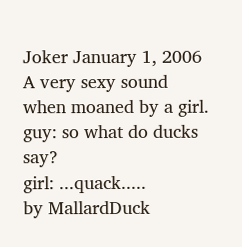Joker January 1, 2006
A very sexy sound when moaned by a girl.
guy: so what do ducks say?
girl: ...quack.....
by MallardDuck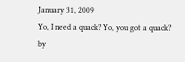January 31, 2009
Yo, I need a quack? Yo, you got a quack?
by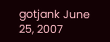gotjank June 25, 2007